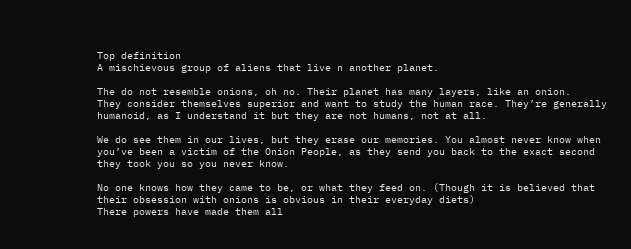Top definition
A mischievous group of aliens that live n another planet.

The do not resemble onions, oh no. Their planet has many layers, like an onion.
They consider themselves superior and want to study the human race. They’re generally humanoid, as I understand it but they are not humans, not at all.

We do see them in our lives, but they erase our memories. You almost never know when you’ve been a victim of the Onion People, as they send you back to the exact second they took you so you never know.

No one knows how they came to be, or what they feed on. (Though it is believed that their obsession with onions is obvious in their everyday diets)
There powers have made them all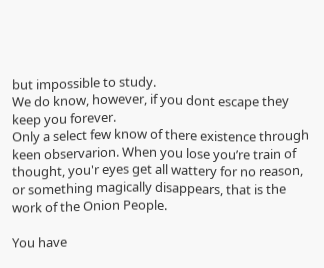but impossible to study.
We do know, however, if you dont escape they keep you forever.
Only a select few know of there existence through keen observarion. When you lose you’re train of thought, you'r eyes get all wattery for no reason, or something magically disappears, that is the work of the Onion People.

You have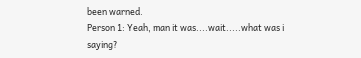been warned.
Person 1: Yeah, man it was....wait.....what was i saying?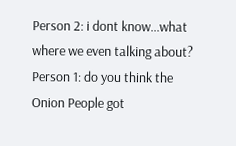Person 2: i dont know...what where we even talking about?
Person 1: do you think the Onion People got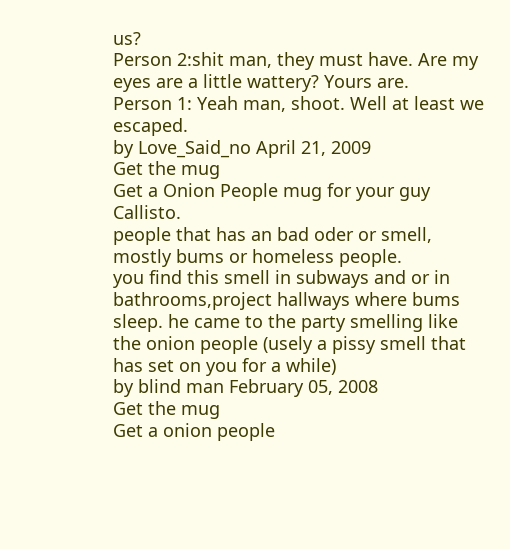us?
Person 2:shit man, they must have. Are my eyes are a little wattery? Yours are.
Person 1: Yeah man, shoot. Well at least we escaped.
by Love_Said_no April 21, 2009
Get the mug
Get a Onion People mug for your guy Callisto.
people that has an bad oder or smell, mostly bums or homeless people.
you find this smell in subways and or in bathrooms,project hallways where bums sleep. he came to the party smelling like the onion people (usely a pissy smell that has set on you for a while)
by blind man February 05, 2008
Get the mug
Get a onion people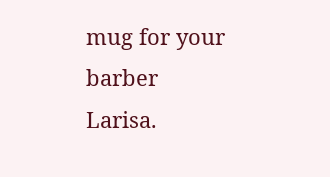mug for your barber Larisa.